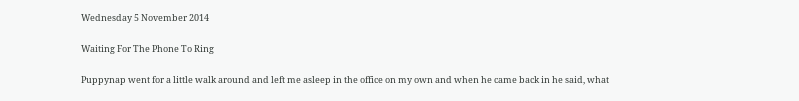Wednesday 5 November 2014

Waiting For The Phone To Ring

Puppynap went for a little walk around and left me asleep in the office on my own and when he came back in he said, what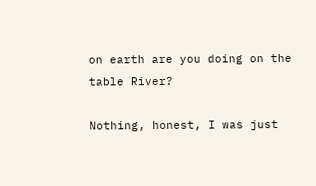on earth are you doing on the table River?

Nothing, honest, I was just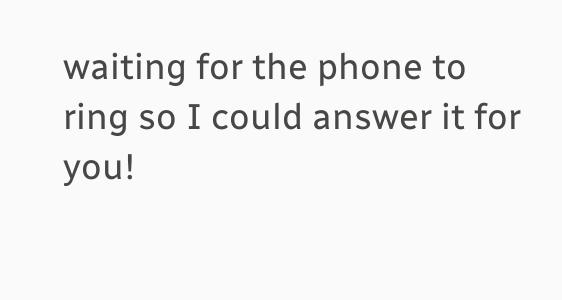waiting for the phone to ring so I could answer it for you!